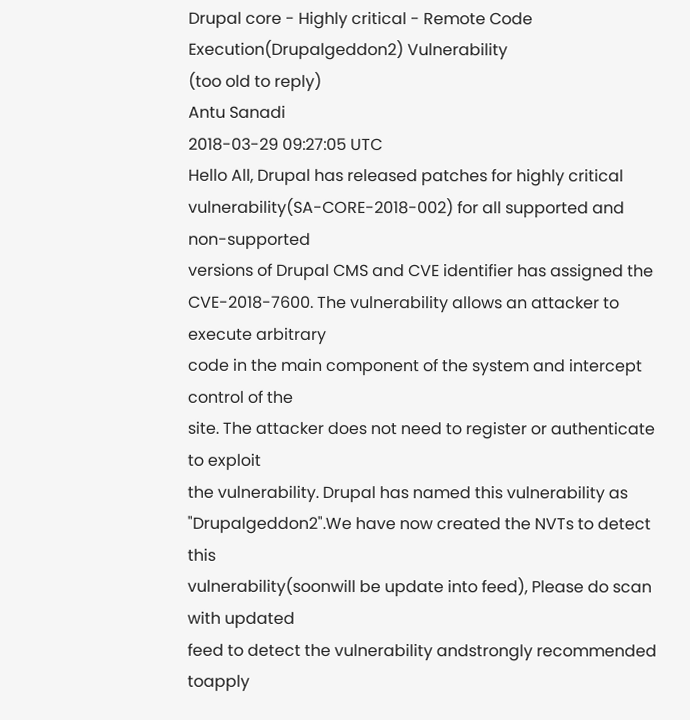Drupal core - Highly critical - Remote Code Execution(Drupalgeddon2) Vulnerability
(too old to reply)
Antu Sanadi
2018-03-29 09:27:05 UTC
Hello All, Drupal has released patches for highly critical
vulnerability(SA-CORE-2018-002) for all supported and non-supported
versions of Drupal CMS and CVE identifier has assigned the
CVE-2018-7600. The vulnerability allows an attacker to execute arbitrary
code in the main component of the system and intercept control of the
site. The attacker does not need to register or authenticate to exploit
the vulnerability. Drupal has named this vulnerability as
"Drupalgeddon2".We have now created the NVTs to detect this
vulnerability(soonwill be update into feed), Please do scan with updated
feed to detect the vulnerability andstrongly recommended toapply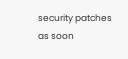security patches as soon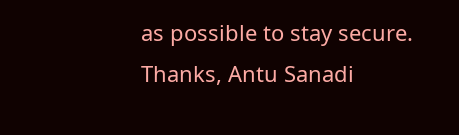as possible to stay secure. Thanks, Antu Sanadi